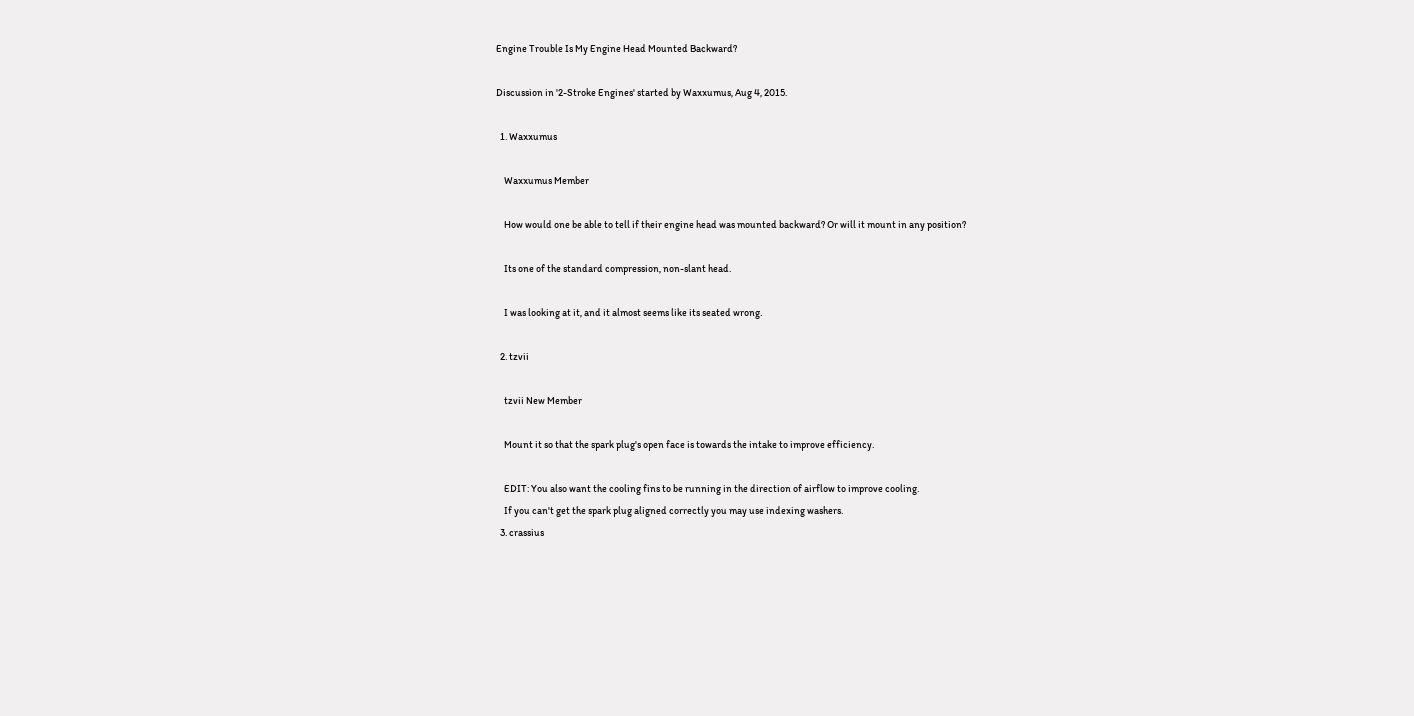Engine Trouble Is My Engine Head Mounted Backward?

Discussion in '2-Stroke Engines' started by Waxxumus, Aug 4, 2015.

  1. Waxxumus

    Waxxumus Member

    How would one be able to tell if their engine head was mounted backward? Or will it mount in any position?

    Its one of the standard compression, non-slant head.

    I was looking at it, and it almost seems like its seated wrong.

  2. tzvii

    tzvii New Member

    Mount it so that the spark plug's open face is towards the intake to improve efficiency.

    EDIT: You also want the cooling fins to be running in the direction of airflow to improve cooling.
    If you can't get the spark plug aligned correctly you may use indexing washers.
  3. crassius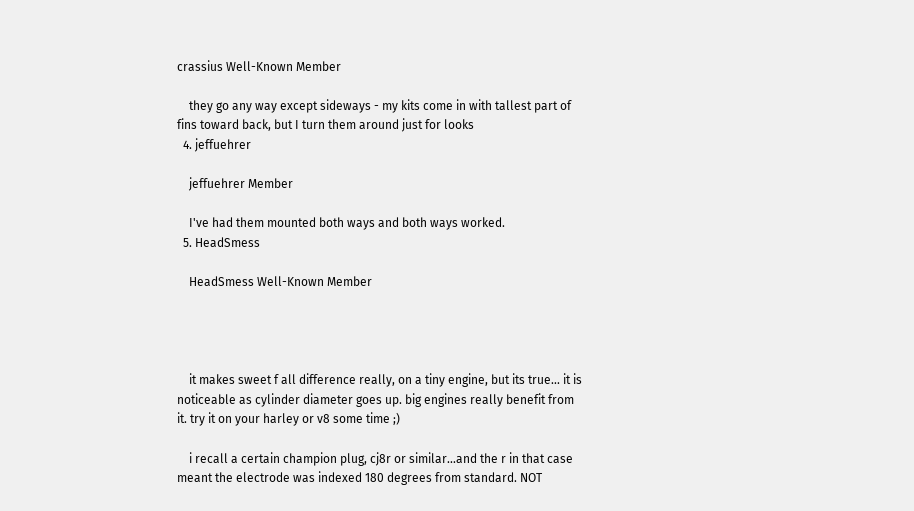crassius Well-Known Member

    they go any way except sideways - my kits come in with tallest part of fins toward back, but I turn them around just for looks
  4. jeffuehrer

    jeffuehrer Member

    I've had them mounted both ways and both ways worked.
  5. HeadSmess

    HeadSmess Well-Known Member




    it makes sweet f all difference really, on a tiny engine, but its true... it is noticeable as cylinder diameter goes up. big engines really benefit from it. try it on your harley or v8 some time ;)

    i recall a certain champion plug, cj8r or similar...and the r in that case meant the electrode was indexed 180 degrees from standard. NOT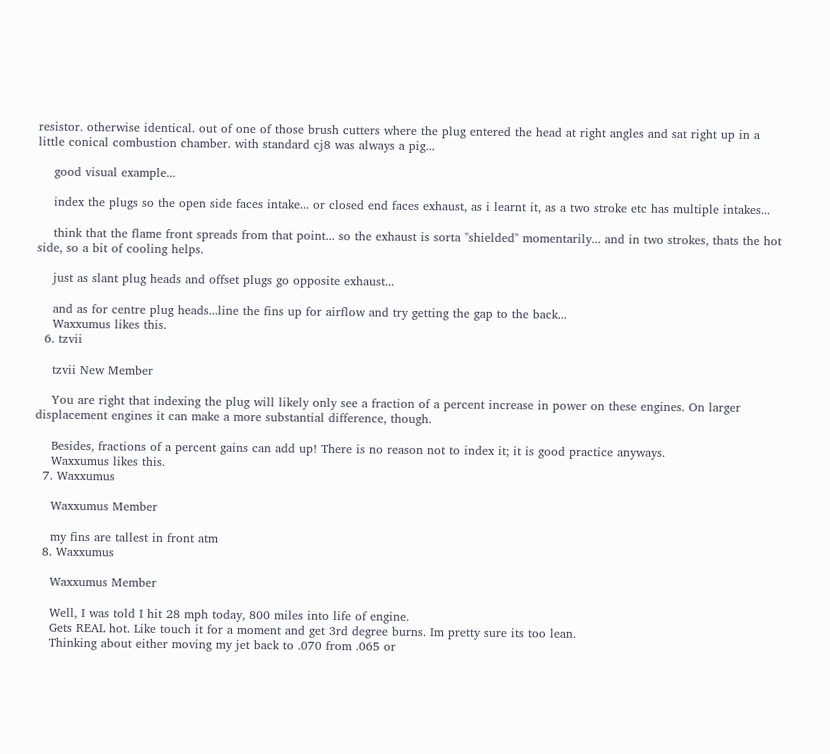resistor. otherwise identical. out of one of those brush cutters where the plug entered the head at right angles and sat right up in a little conical combustion chamber. with standard cj8 was always a pig...

    good visual example...

    index the plugs so the open side faces intake... or closed end faces exhaust, as i learnt it, as a two stroke etc has multiple intakes...

    think that the flame front spreads from that point... so the exhaust is sorta "shielded" momentarily... and in two strokes, thats the hot side, so a bit of cooling helps.

    just as slant plug heads and offset plugs go opposite exhaust...

    and as for centre plug heads...line the fins up for airflow and try getting the gap to the back...
    Waxxumus likes this.
  6. tzvii

    tzvii New Member

    You are right that indexing the plug will likely only see a fraction of a percent increase in power on these engines. On larger displacement engines it can make a more substantial difference, though.

    Besides, fractions of a percent gains can add up! There is no reason not to index it; it is good practice anyways.
    Waxxumus likes this.
  7. Waxxumus

    Waxxumus Member

    my fins are tallest in front atm
  8. Waxxumus

    Waxxumus Member

    Well, I was told I hit 28 mph today, 800 miles into life of engine.
    Gets REAL hot. Like touch it for a moment and get 3rd degree burns. Im pretty sure its too lean.
    Thinking about either moving my jet back to .070 from .065 or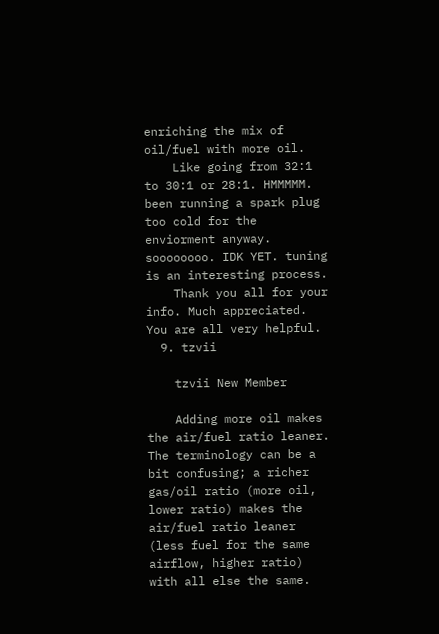enriching the mix of oil/fuel with more oil.
    Like going from 32:1 to 30:1 or 28:1. HMMMMM. been running a spark plug too cold for the enviorment anyway. soooooooo. IDK YET. tuning is an interesting process.
    Thank you all for your info. Much appreciated. You are all very helpful.
  9. tzvii

    tzvii New Member

    Adding more oil makes the air/fuel ratio leaner. The terminology can be a bit confusing; a richer gas/oil ratio (more oil, lower ratio) makes the air/fuel ratio leaner (less fuel for the same airflow, higher ratio) with all else the same.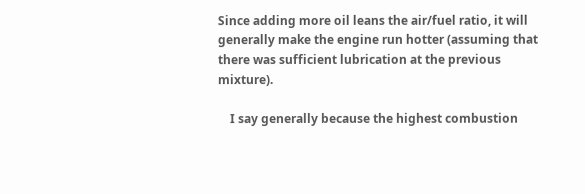Since adding more oil leans the air/fuel ratio, it will generally make the engine run hotter (assuming that there was sufficient lubrication at the previous mixture).

    I say generally because the highest combustion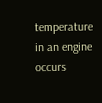temperature in an engine occurs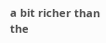a bit richer than the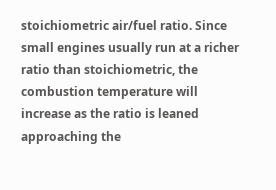stoichiometric air/fuel ratio. Since small engines usually run at a richer ratio than stoichiometric, the combustion temperature will increase as the ratio is leaned approaching the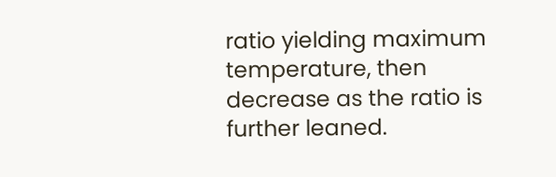ratio yielding maximum temperature, then decrease as the ratio is further leaned.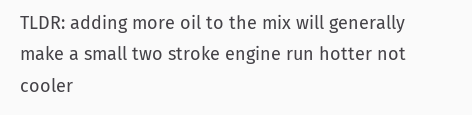TLDR: adding more oil to the mix will generally make a small two stroke engine run hotter not cooler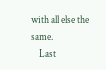with all else the same.
    Last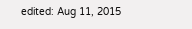edited: Aug 11, 2015